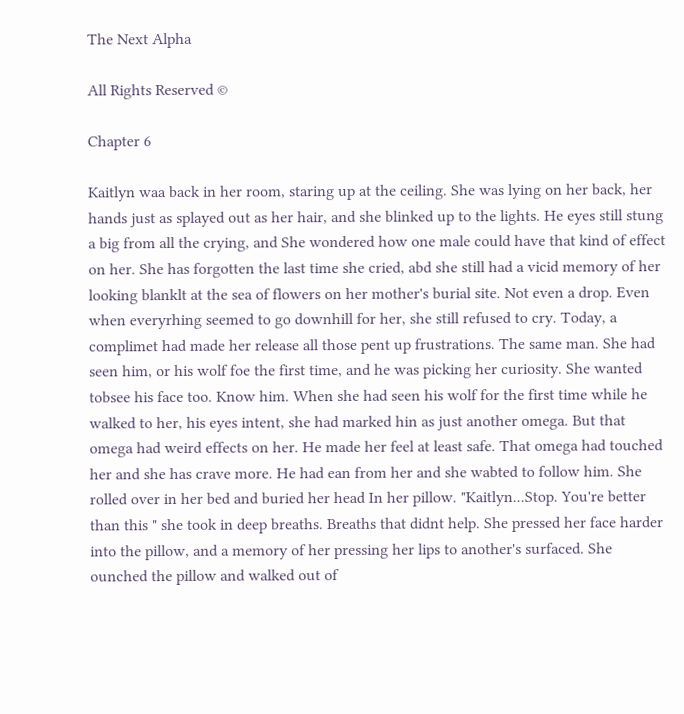The Next Alpha

All Rights Reserved ©

Chapter 6

Kaitlyn waa back in her room, staring up at the ceiling. She was lying on her back, her hands just as splayed out as her hair, and she blinked up to the lights. He eyes still stung a big from all the crying, and She wondered how one male could have that kind of effect on her. She has forgotten the last time she cried, abd she still had a vicid memory of her looking blanklt at the sea of flowers on her mother's burial site. Not even a drop. Even when everyrhing seemed to go downhill for her, she still refused to cry. Today, a complimet had made her release all those pent up frustrations. The same man. She had seen him, or his wolf foe the first time, and he was picking her curiosity. She wanted tobsee his face too. Know him. When she had seen his wolf for the first time while he walked to her, his eyes intent, she had marked hin as just another omega. But that omega had weird effects on her. He made her feel at least safe. That omega had touched her and she has crave more. He had ean from her and she wabted to follow him. She rolled over in her bed and buried her head In her pillow. "Kaitlyn...Stop. You're better than this " she took in deep breaths. Breaths that didnt help. She pressed her face harder into the pillow, and a memory of her pressing her lips to another's surfaced. She ounched the pillow and walked out of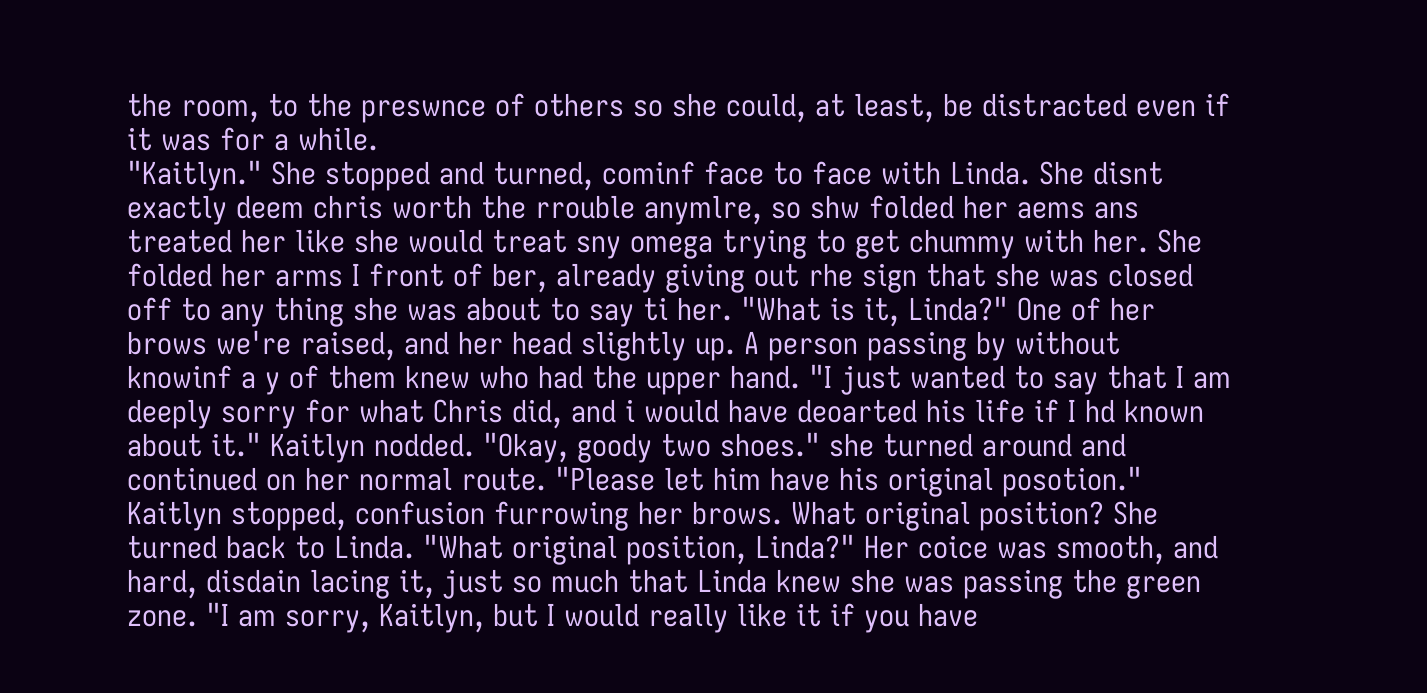the room, to the preswnce of others so she could, at least, be distracted even if it was for a while.
"Kaitlyn." She stopped and turned, cominf face to face with Linda. She disnt exactly deem chris worth the rrouble anymlre, so shw folded her aems ans treated her like she would treat sny omega trying to get chummy with her. She folded her arms I front of ber, already giving out rhe sign that she was closed off to any thing she was about to say ti her. "What is it, Linda?" One of her brows we're raised, and her head slightly up. A person passing by without knowinf a y of them knew who had the upper hand. "I just wanted to say that I am deeply sorry for what Chris did, and i would have deoarted his life if I hd known about it." Kaitlyn nodded. "Okay, goody two shoes." she turned around and continued on her normal route. "Please let him have his original posotion." Kaitlyn stopped, confusion furrowing her brows. What original position? She turned back to Linda. "What original position, Linda?" Her coice was smooth, and hard, disdain lacing it, just so much that Linda knew she was passing the green zone. "I am sorry, Kaitlyn, but I would really like it if you have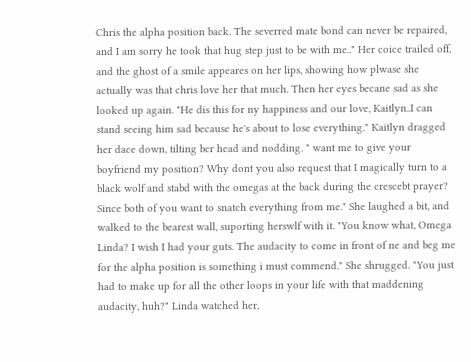Chris the alpha position back. The severred mate bond can never be repaired, and I am sorry he took that hug step just to be with me.." Her coice trailed off, and the ghost of a smile appeares on her lips, showing how plwase she actually was that chris love her that much. Then her eyes becane sad as she looked up again. "He dis this for ny happiness and our love, Kaitlyn..I can stand seeing him sad because he's about to lose everything." Kaitlyn dragged her dace down, tilting ber head and nodding. " want me to give your boyfriend my position? Why dont you also request that I magically turn to a black wolf and stabd with the omegas at the back during the crescebt prayer? Since both of you want to snatch everything from me." She laughed a bit, and walked to the bearest wall, suporting herswlf with it. "You know what, Omega Linda? I wish I had your guts. The audacity to come in front of ne and beg me for the alpha position is something i must commend." She shrugged. "You just had to make up for all the other loops in your life with that maddening audacity, huh?" Linda watched her,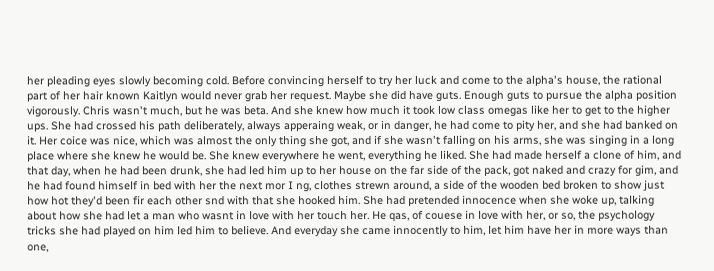her pleading eyes slowly becoming cold. Before convincing herself to try her luck and come to the alpha's house, the rational part of her hair known Kaitlyn would never grab her request. Maybe she did have guts. Enough guts to pursue the alpha position vigorously. Chris wasn't much, but he was beta. And she knew how much it took low class omegas like her to get to the higher ups. She had crossed his path deliberately, always apperaing weak, or in danger, he had come to pity her, and she had banked on it. Her coice was nice, which was almost the only thing she got, and if she wasn't falling on his arms, she was singing in a long place where she knew he would be. She knew everywhere he went, everything he liked. She had made herself a clone of him, and that day, when he had been drunk, she had led him up to her house on the far side of the pack, got naked and crazy for gim, and he had found himself in bed with her the next mor I ng, clothes strewn around, a side of the wooden bed broken to show just how hot they'd been fir each other snd with that she hooked him. She had pretended innocence when she woke up, talking about how she had let a man who wasnt in love with her touch her. He qas, of couese in love with her, or so, the psychology tricks she had played on him led him to believe. And everyday she came innocently to him, let him have her in more ways than one,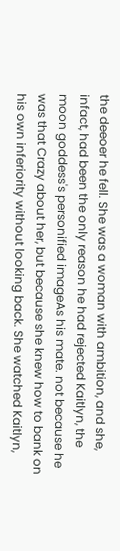the deeoer he fell. She was a woman with ambition, and she, infact, had been the only reason he had rejected Kaitlyn, the moon goddess's personified imageAs his mate. not because he was that Crazy about her, but because she knew how to bank on his own inferiority without looking back. She watched Kaitlyn,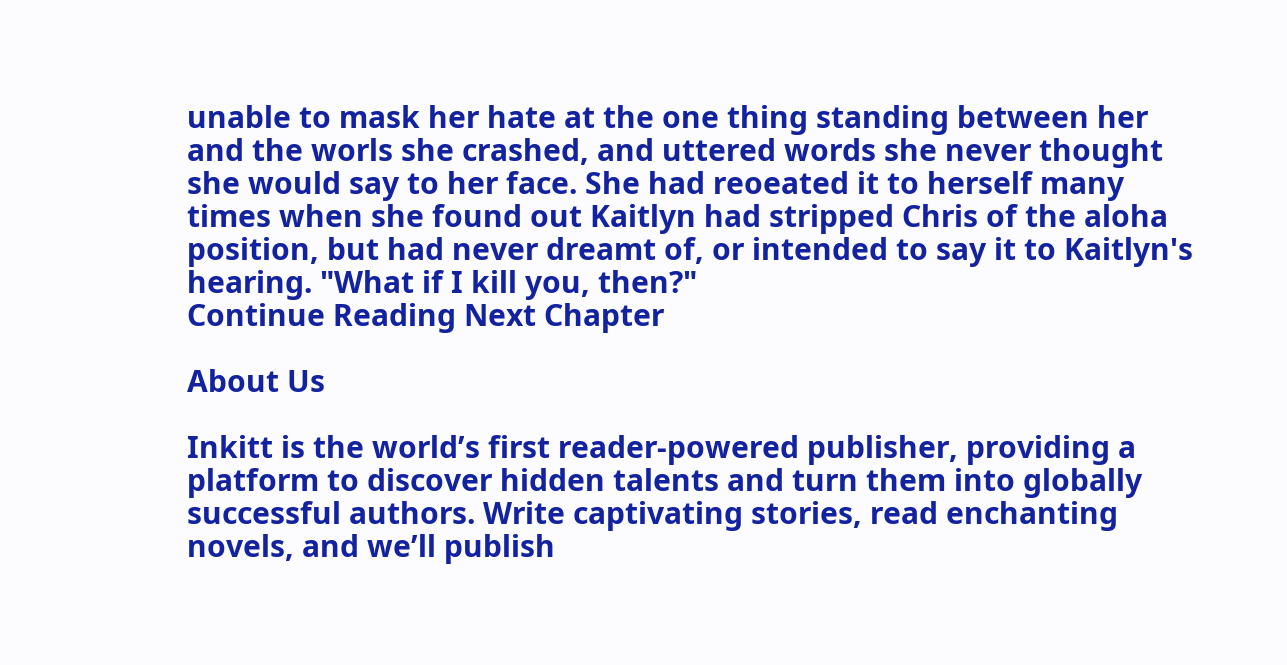unable to mask her hate at the one thing standing between her and the worls she crashed, and uttered words she never thought she would say to her face. She had reoeated it to herself many times when she found out Kaitlyn had stripped Chris of the aloha position, but had never dreamt of, or intended to say it to Kaitlyn's hearing. "What if I kill you, then?"
Continue Reading Next Chapter

About Us

Inkitt is the world’s first reader-powered publisher, providing a platform to discover hidden talents and turn them into globally successful authors. Write captivating stories, read enchanting novels, and we’ll publish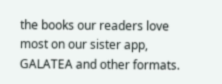the books our readers love most on our sister app, GALATEA and other formats.